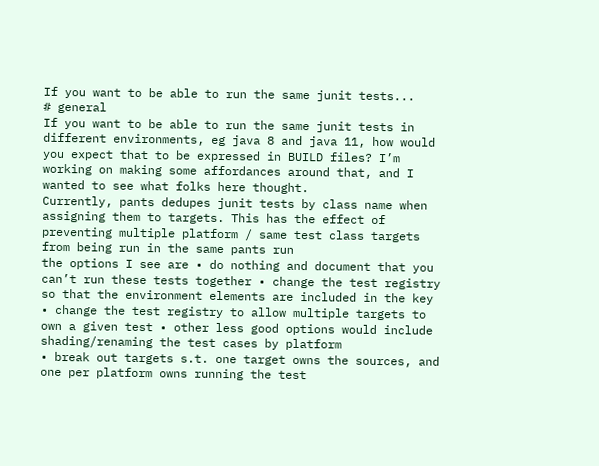If you want to be able to run the same junit tests...
# general
If you want to be able to run the same junit tests in different environments, eg java 8 and java 11, how would you expect that to be expressed in BUILD files? I’m working on making some affordances around that, and I wanted to see what folks here thought.
Currently, pants dedupes junit tests by class name when assigning them to targets. This has the effect of preventing multiple platform / same test class targets from being run in the same pants run
the options I see are • do nothing and document that you can’t run these tests together • change the test registry so that the environment elements are included in the key • change the test registry to allow multiple targets to own a given test • other less good options would include shading/renaming the test cases by platform
• break out targets s.t. one target owns the sources, and one per platform owns running the test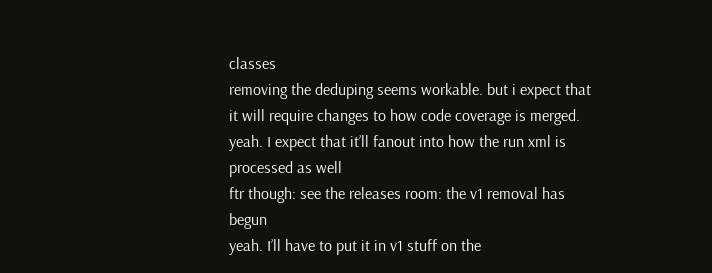classes
removing the deduping seems workable. but i expect that it will require changes to how code coverage is merged.
yeah. I expect that it’ll fanout into how the run xml is processed as well
ftr though: see the releases room: the v1 removal has begun
yeah. I’ll have to put it in v1 stuff on the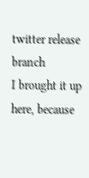twitter release branch
I brought it up here, because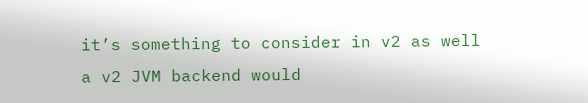it’s something to consider in v2 as well
a v2 JVM backend would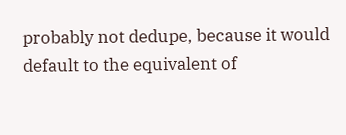probably not dedupe, because it would default to the equivalent of